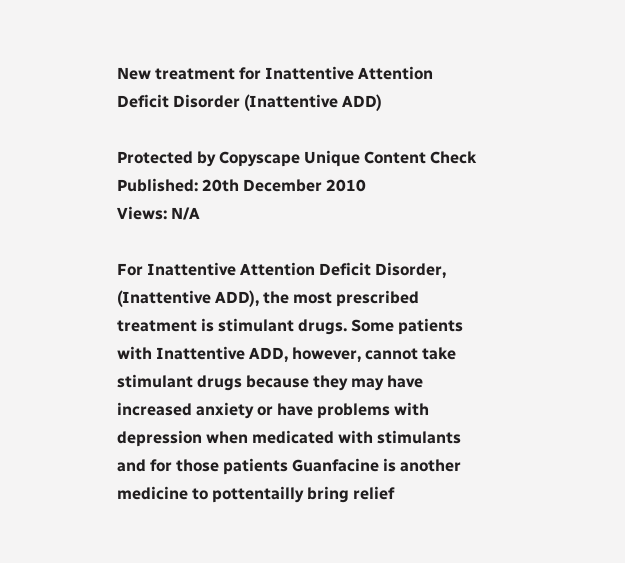New treatment for Inattentive Attention Deficit Disorder (Inattentive ADD)

Protected by Copyscape Unique Content Check
Published: 20th December 2010
Views: N/A

For Inattentive Attention Deficit Disorder, (Inattentive ADD), the most prescribed treatment is stimulant drugs. Some patients with Inattentive ADD, however, cannot take stimulant drugs because they may have increased anxiety or have problems with depression when medicated with stimulants and for those patients Guanfacine is another medicine to pottentailly bring relief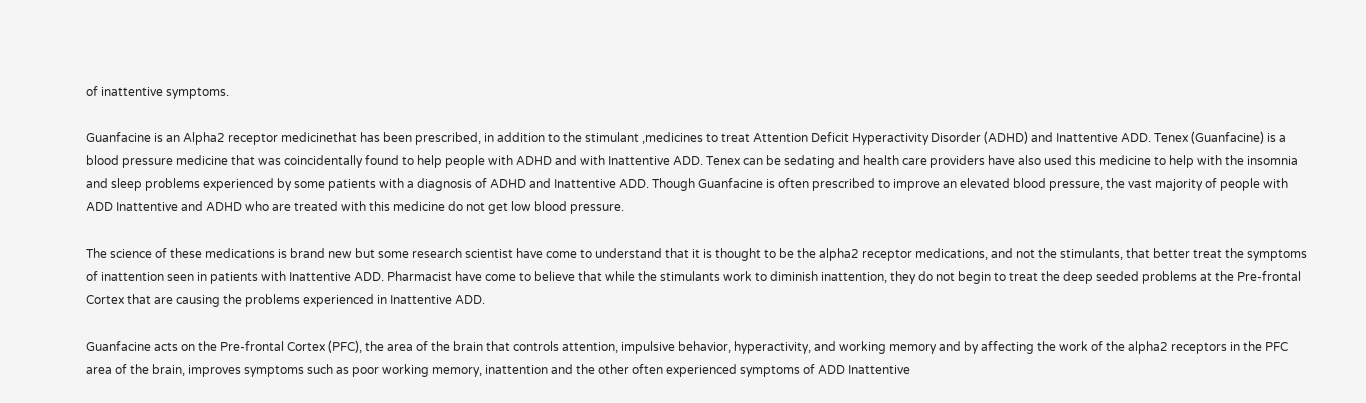of inattentive symptoms.

Guanfacine is an Alpha2 receptor medicinethat has been prescribed, in addition to the stimulant ,medicines to treat Attention Deficit Hyperactivity Disorder (ADHD) and Inattentive ADD. Tenex (Guanfacine) is a blood pressure medicine that was coincidentally found to help people with ADHD and with Inattentive ADD. Tenex can be sedating and health care providers have also used this medicine to help with the insomnia and sleep problems experienced by some patients with a diagnosis of ADHD and Inattentive ADD. Though Guanfacine is often prescribed to improve an elevated blood pressure, the vast majority of people with ADD Inattentive and ADHD who are treated with this medicine do not get low blood pressure.

The science of these medications is brand new but some research scientist have come to understand that it is thought to be the alpha2 receptor medications, and not the stimulants, that better treat the symptoms of inattention seen in patients with Inattentive ADD. Pharmacist have come to believe that while the stimulants work to diminish inattention, they do not begin to treat the deep seeded problems at the Pre-frontal Cortex that are causing the problems experienced in Inattentive ADD.

Guanfacine acts on the Pre-frontal Cortex (PFC), the area of the brain that controls attention, impulsive behavior, hyperactivity, and working memory and by affecting the work of the alpha2 receptors in the PFC area of the brain, improves symptoms such as poor working memory, inattention and the other often experienced symptoms of ADD Inattentive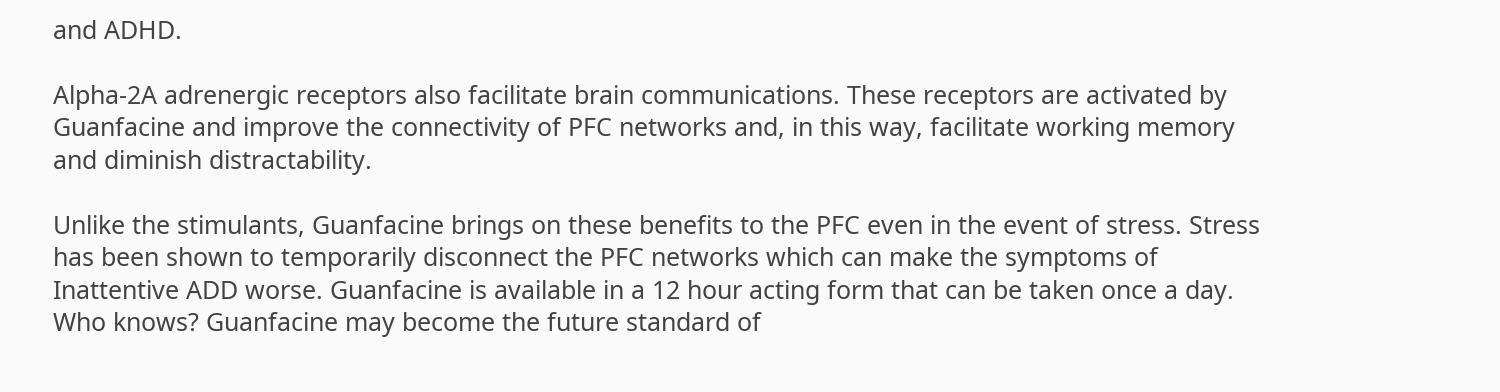and ADHD.

Alpha-2A adrenergic receptors also facilitate brain communications. These receptors are activated by Guanfacine and improve the connectivity of PFC networks and, in this way, facilitate working memory and diminish distractability.

Unlike the stimulants, Guanfacine brings on these benefits to the PFC even in the event of stress. Stress has been shown to temporarily disconnect the PFC networks which can make the symptoms of Inattentive ADD worse. Guanfacine is available in a 12 hour acting form that can be taken once a day. Who knows? Guanfacine may become the future standard of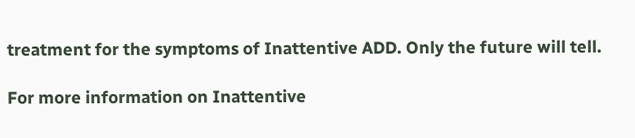treatment for the symptoms of Inattentive ADD. Only the future will tell.

For more information on Inattentive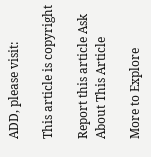ADD, please visit:

This article is copyright

Report this article Ask About This Article

More to Explore